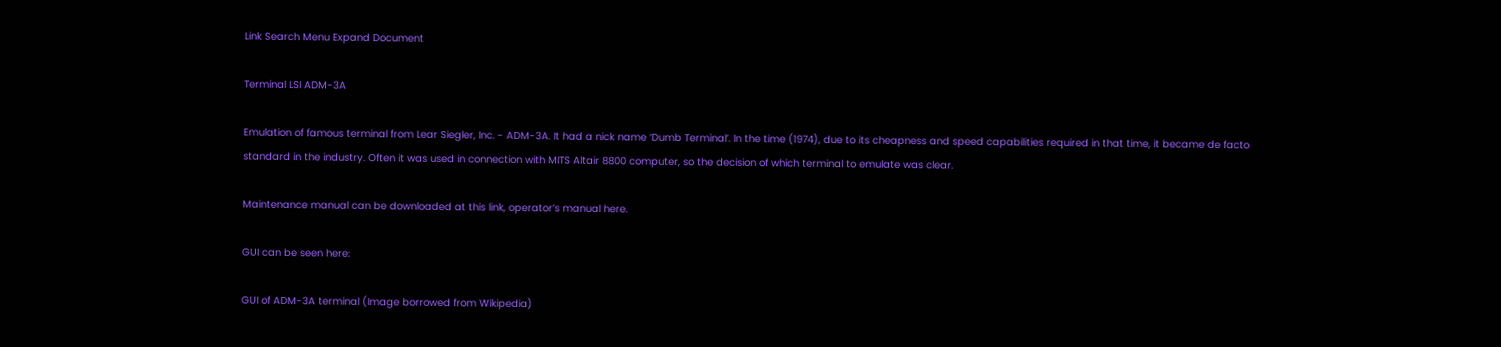Link Search Menu Expand Document

Terminal LSI ADM-3A

Emulation of famous terminal from Lear Siegler, Inc. - ADM-3A. It had a nick name ‘Dumb Terminal’. In the time (1974), due to its cheapness and speed capabilities required in that time, it became de facto standard in the industry. Often it was used in connection with MITS Altair 8800 computer, so the decision of which terminal to emulate was clear.

Maintenance manual can be downloaded at this link, operator’s manual here.

GUI can be seen here:

GUI of ADM-3A terminal (Image borrowed from Wikipedia)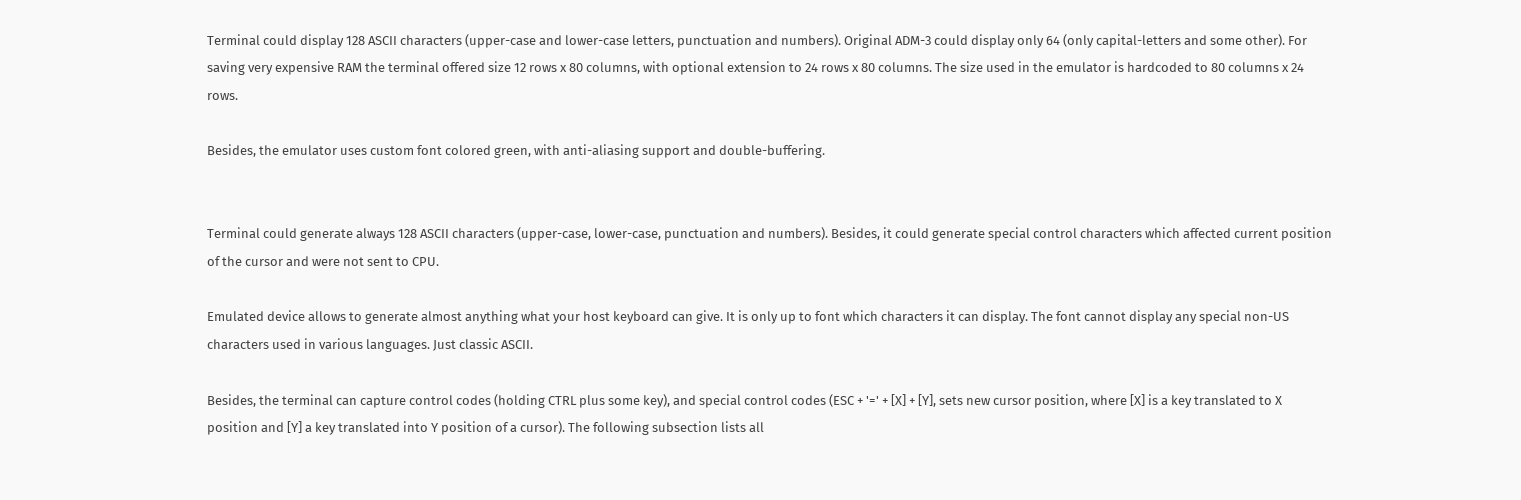Terminal could display 128 ASCII characters (upper-case and lower-case letters, punctuation and numbers). Original ADM-3 could display only 64 (only capital-letters and some other). For saving very expensive RAM the terminal offered size 12 rows x 80 columns, with optional extension to 24 rows x 80 columns. The size used in the emulator is hardcoded to 80 columns x 24 rows.

Besides, the emulator uses custom font colored green, with anti-aliasing support and double-buffering.


Terminal could generate always 128 ASCII characters (upper-case, lower-case, punctuation and numbers). Besides, it could generate special control characters which affected current position of the cursor and were not sent to CPU.

Emulated device allows to generate almost anything what your host keyboard can give. It is only up to font which characters it can display. The font cannot display any special non-US characters used in various languages. Just classic ASCII.

Besides, the terminal can capture control codes (holding CTRL plus some key), and special control codes (ESC + '=' + [X] + [Y], sets new cursor position, where [X] is a key translated to X position and [Y] a key translated into Y position of a cursor). The following subsection lists all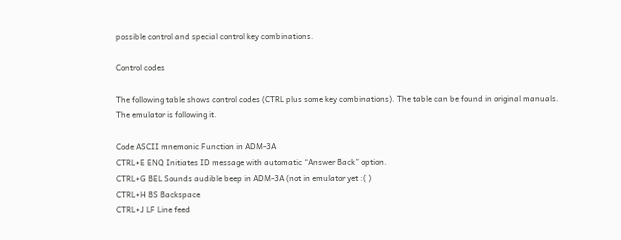possible control and special control key combinations.

Control codes

The following table shows control codes (CTRL plus some key combinations). The table can be found in original manuals. The emulator is following it.

Code ASCII mnemonic Function in ADM-3A
CTRL+E ENQ Initiates ID message with automatic “Answer Back” option.
CTRL+G BEL Sounds audible beep in ADM-3A (not in emulator yet :( )
CTRL+H BS Backspace
CTRL+J LF Line feed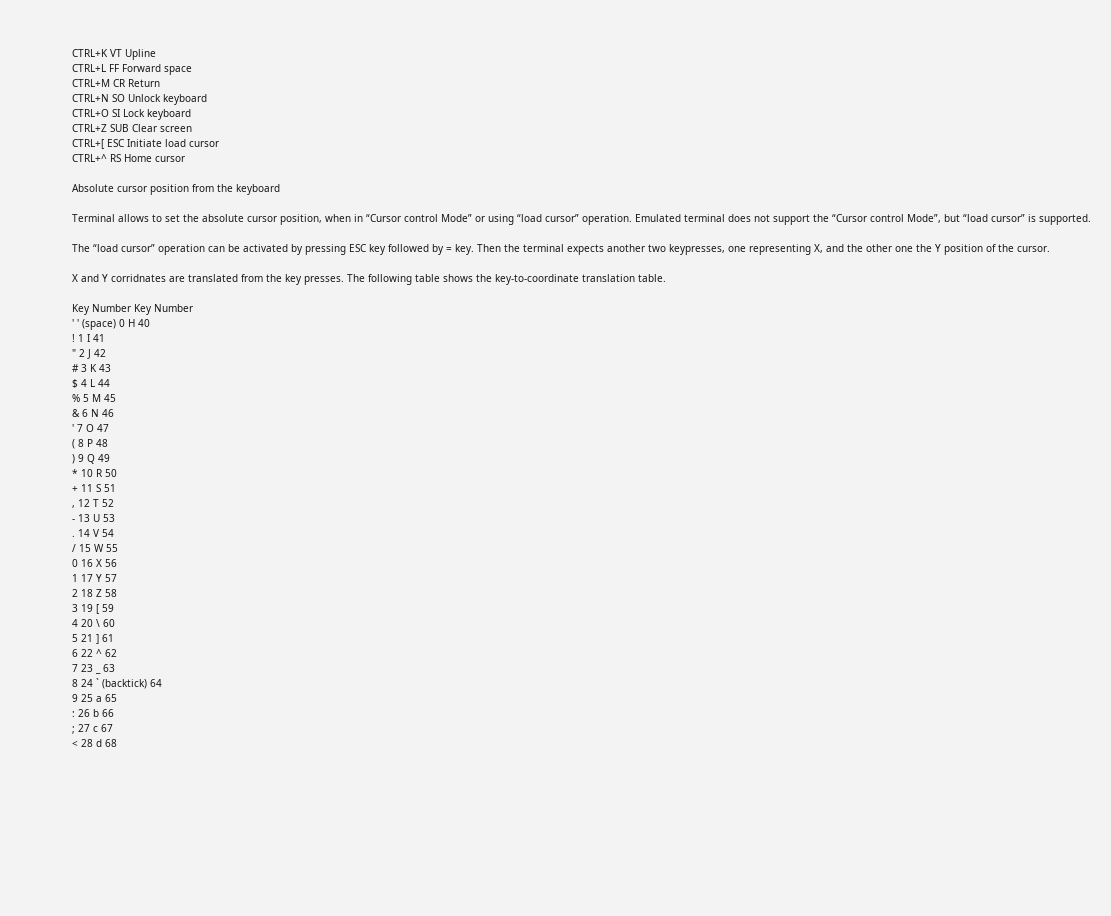CTRL+K VT Upline
CTRL+L FF Forward space
CTRL+M CR Return
CTRL+N SO Unlock keyboard
CTRL+O SI Lock keyboard
CTRL+Z SUB Clear screen
CTRL+[ ESC Initiate load cursor
CTRL+^ RS Home cursor

Absolute cursor position from the keyboard

Terminal allows to set the absolute cursor position, when in “Cursor control Mode” or using “load cursor” operation. Emulated terminal does not support the “Cursor control Mode”, but “load cursor” is supported.

The “load cursor” operation can be activated by pressing ESC key followed by = key. Then the terminal expects another two keypresses, one representing X, and the other one the Y position of the cursor.

X and Y corridnates are translated from the key presses. The following table shows the key-to-coordinate translation table.

Key Number Key Number
' ' (space) 0 H 40
! 1 I 41
" 2 J 42
# 3 K 43
$ 4 L 44
% 5 M 45
& 6 N 46
' 7 O 47
( 8 P 48
) 9 Q 49
* 10 R 50
+ 11 S 51
, 12 T 52
- 13 U 53
. 14 V 54
/ 15 W 55
0 16 X 56
1 17 Y 57
2 18 Z 58
3 19 [ 59
4 20 \ 60
5 21 ] 61
6 22 ^ 62
7 23 _ 63
8 24 ` (backtick) 64
9 25 a 65
: 26 b 66
; 27 c 67
< 28 d 68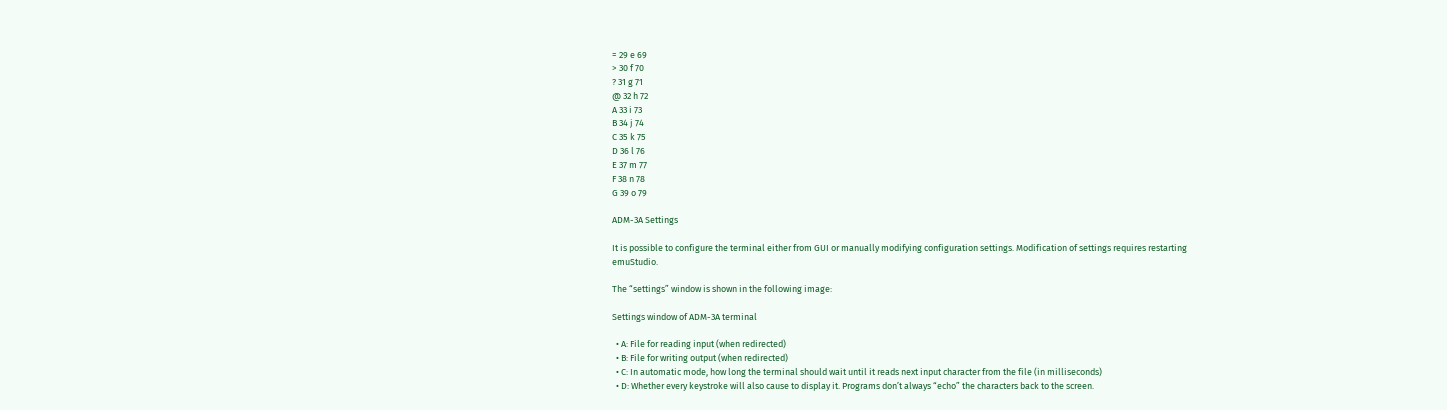= 29 e 69
> 30 f 70
? 31 g 71
@ 32 h 72
A 33 i 73
B 34 j 74
C 35 k 75
D 36 l 76
E 37 m 77
F 38 n 78
G 39 o 79

ADM-3A Settings

It is possible to configure the terminal either from GUI or manually modifying configuration settings. Modification of settings requires restarting emuStudio.

The “settings” window is shown in the following image:

Settings window of ADM-3A terminal

  • A: File for reading input (when redirected)
  • B: File for writing output (when redirected)
  • C: In automatic mode, how long the terminal should wait until it reads next input character from the file (in milliseconds)
  • D: Whether every keystroke will also cause to display it. Programs don’t always “echo” the characters back to the screen.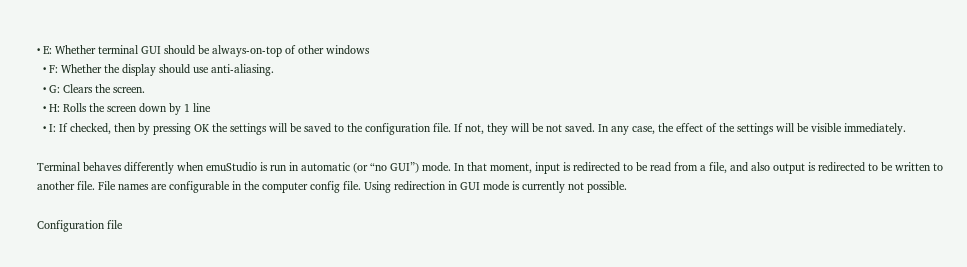• E: Whether terminal GUI should be always-on-top of other windows
  • F: Whether the display should use anti-aliasing.
  • G: Clears the screen.
  • H: Rolls the screen down by 1 line
  • I: If checked, then by pressing OK the settings will be saved to the configuration file. If not, they will be not saved. In any case, the effect of the settings will be visible immediately.

Terminal behaves differently when emuStudio is run in automatic (or “no GUI”) mode. In that moment, input is redirected to be read from a file, and also output is redirected to be written to another file. File names are configurable in the computer config file. Using redirection in GUI mode is currently not possible.

Configuration file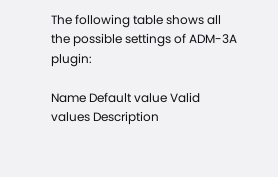The following table shows all the possible settings of ADM-3A plugin:

Name Default value Valid values Description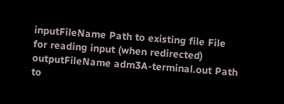inputFileName Path to existing file File for reading input (when redirected)
outputFileName adm3A-terminal.out Path to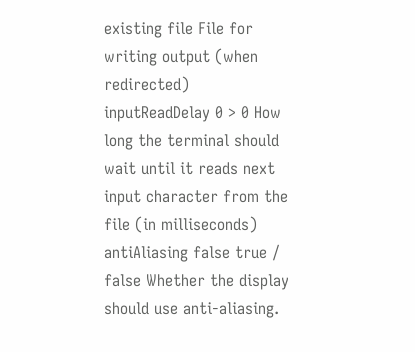existing file File for writing output (when redirected)
inputReadDelay 0 > 0 How long the terminal should wait until it reads next input character from the file (in milliseconds)
antiAliasing false true / false Whether the display should use anti-aliasing.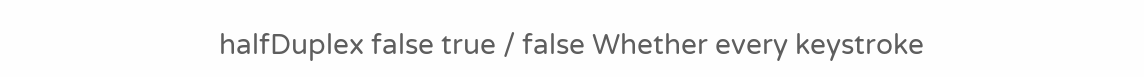halfDuplex false true / false Whether every keystroke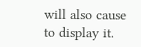will also cause to display it.